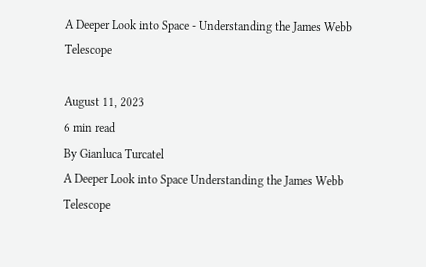A Deeper Look into Space - Understanding the James Webb Telescope

August 11, 2023
6 min read
By Gianluca Turcatel
A Deeper Look into Space Understanding the James Webb Telescope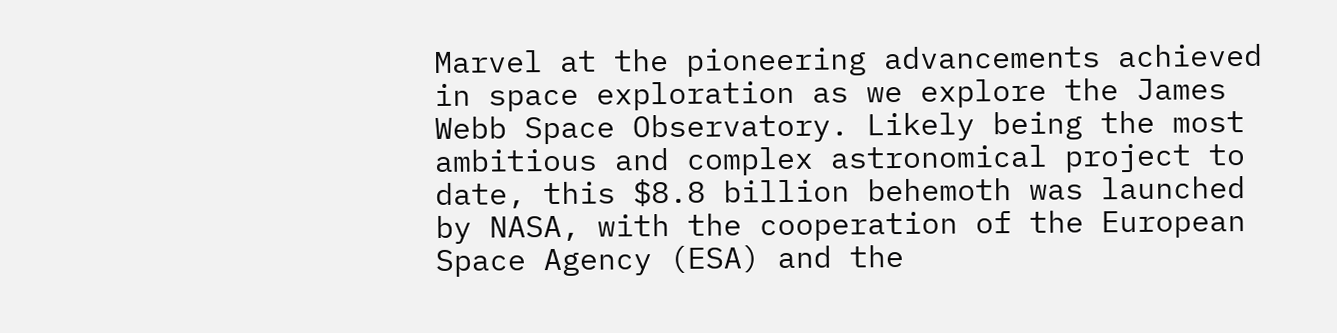Marvel at the pioneering advancements achieved in space exploration as we explore the James Webb Space Observatory. Likely being the most ambitious and complex astronomical project to date, this $8.8 billion behemoth was launched by NASA, with the cooperation of the European Space Agency (ESA) and the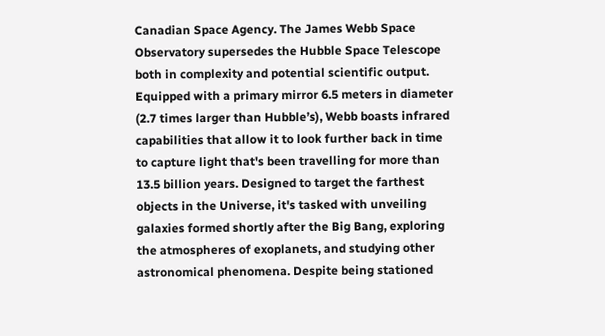Canadian Space Agency. The James Webb Space Observatory supersedes the Hubble Space Telescope both in complexity and potential scientific output. Equipped with a primary mirror 6.5 meters in diameter (2.7 times larger than Hubble’s), Webb boasts infrared capabilities that allow it to look further back in time to capture light that's been travelling for more than 13.5 billion years. Designed to target the farthest objects in the Universe, it's tasked with unveiling galaxies formed shortly after the Big Bang, exploring the atmospheres of exoplanets, and studying other astronomical phenomena. Despite being stationed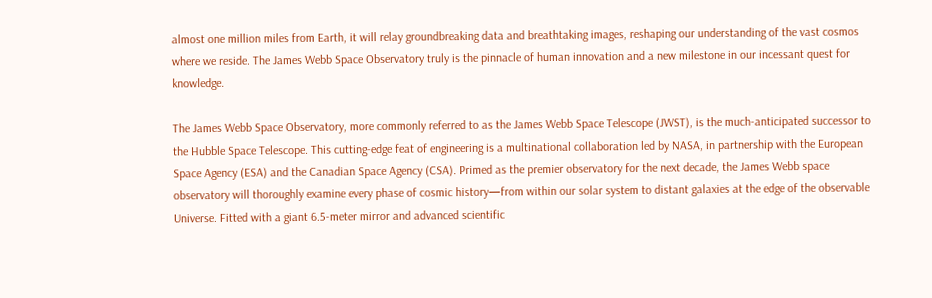almost one million miles from Earth, it will relay groundbreaking data and breathtaking images, reshaping our understanding of the vast cosmos where we reside. The James Webb Space Observatory truly is the pinnacle of human innovation and a new milestone in our incessant quest for knowledge.

The James Webb Space Observatory, more commonly referred to as the James Webb Space Telescope (JWST), is the much-anticipated successor to the Hubble Space Telescope. This cutting-edge feat of engineering is a multinational collaboration led by NASA, in partnership with the European Space Agency (ESA) and the Canadian Space Agency (CSA). Primed as the premier observatory for the next decade, the James Webb space observatory will thoroughly examine every phase of cosmic history—from within our solar system to distant galaxies at the edge of the observable Universe. Fitted with a giant 6.5-meter mirror and advanced scientific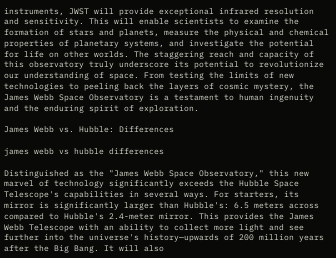instruments, JWST will provide exceptional infrared resolution and sensitivity. This will enable scientists to examine the formation of stars and planets, measure the physical and chemical properties of planetary systems, and investigate the potential for life on other worlds. The staggering reach and capacity of this observatory truly underscore its potential to revolutionize our understanding of space. From testing the limits of new technologies to peeling back the layers of cosmic mystery, the James Webb Space Observatory is a testament to human ingenuity and the enduring spirit of exploration.

James Webb vs. Hubble: Differences

james webb vs hubble differences

Distinguished as the "James Webb Space Observatory," this new marvel of technology significantly exceeds the Hubble Space Telescope's capabilities in several ways. For starters, its mirror is significantly larger than Hubble's: 6.5 meters across compared to Hubble's 2.4-meter mirror. This provides the James Webb Telescope with an ability to collect more light and see further into the universe's history—upwards of 200 million years after the Big Bang. It will also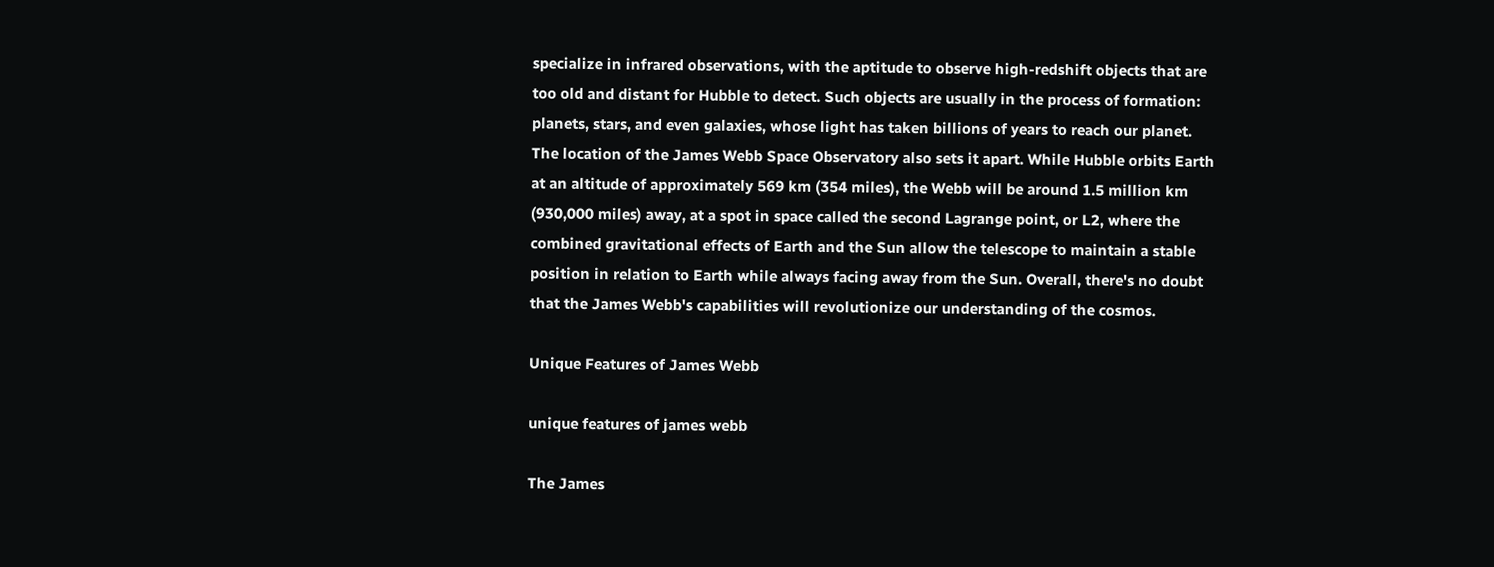specialize in infrared observations, with the aptitude to observe high-redshift objects that are too old and distant for Hubble to detect. Such objects are usually in the process of formation: planets, stars, and even galaxies, whose light has taken billions of years to reach our planet. The location of the James Webb Space Observatory also sets it apart. While Hubble orbits Earth at an altitude of approximately 569 km (354 miles), the Webb will be around 1.5 million km (930,000 miles) away, at a spot in space called the second Lagrange point, or L2, where the combined gravitational effects of Earth and the Sun allow the telescope to maintain a stable position in relation to Earth while always facing away from the Sun. Overall, there's no doubt that the James Webb's capabilities will revolutionize our understanding of the cosmos.

Unique Features of James Webb

unique features of james webb

The James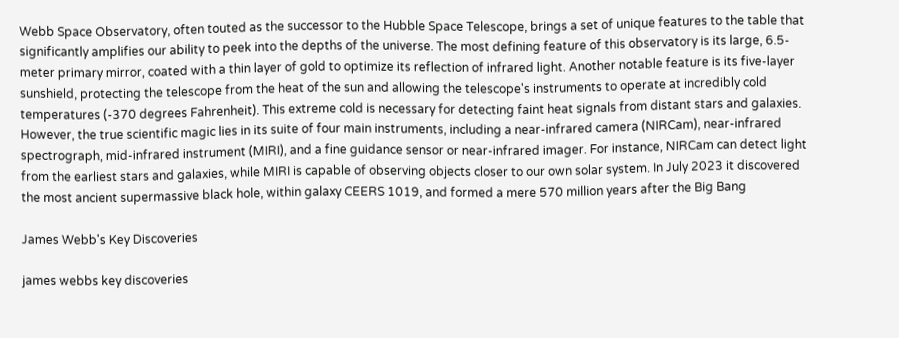Webb Space Observatory, often touted as the successor to the Hubble Space Telescope, brings a set of unique features to the table that significantly amplifies our ability to peek into the depths of the universe. The most defining feature of this observatory is its large, 6.5-meter primary mirror, coated with a thin layer of gold to optimize its reflection of infrared light. Another notable feature is its five-layer sunshield, protecting the telescope from the heat of the sun and allowing the telescope's instruments to operate at incredibly cold temperatures (-370 degrees Fahrenheit). This extreme cold is necessary for detecting faint heat signals from distant stars and galaxies. However, the true scientific magic lies in its suite of four main instruments, including a near-infrared camera (NIRCam), near-infrared spectrograph, mid-infrared instrument (MIRI), and a fine guidance sensor or near-infrared imager. For instance, NIRCam can detect light from the earliest stars and galaxies, while MIRI is capable of observing objects closer to our own solar system. In July 2023 it discovered the most ancient supermassive black hole, within galaxy CEERS 1019, and formed a mere 570 million years after the Big Bang

James Webb's Key Discoveries

james webbs key discoveries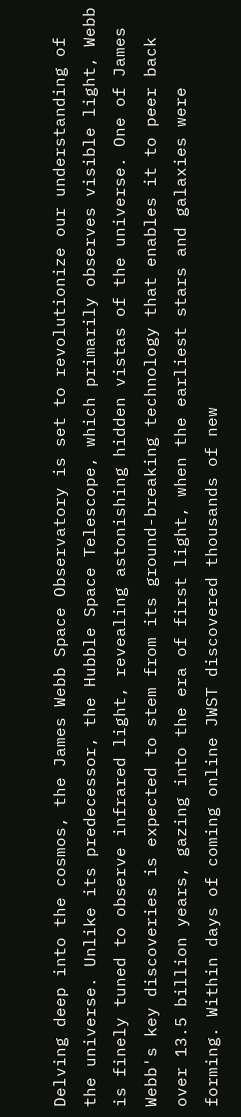Delving deep into the cosmos, the James Webb Space Observatory is set to revolutionize our understanding of the universe. Unlike its predecessor, the Hubble Space Telescope, which primarily observes visible light, Webb is finely tuned to observe infrared light, revealing astonishing hidden vistas of the universe. One of James Webb's key discoveries is expected to stem from its ground-breaking technology that enables it to peer back over 13.5 billion years, gazing into the era of first light, when the earliest stars and galaxies were forming. Within days of coming online JWST discovered thousands of new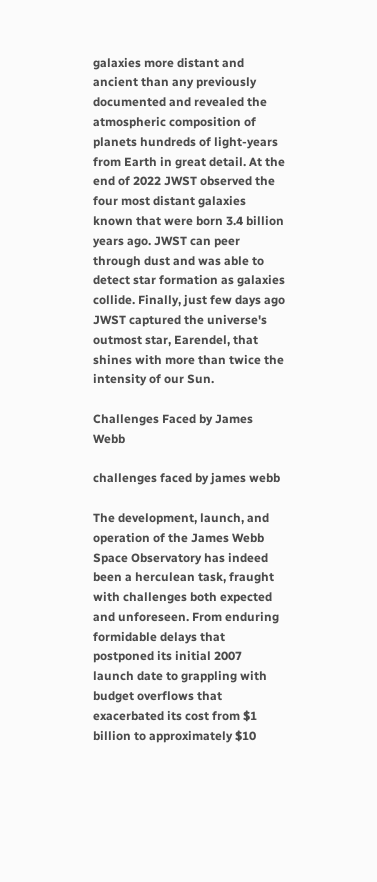galaxies more distant and ancient than any previously documented and revealed the atmospheric composition of planets hundreds of light-years from Earth in great detail. At the end of 2022 JWST observed the four most distant galaxies known that were born 3.4 billion years ago. JWST can peer through dust and was able to detect star formation as galaxies collide. Finally, just few days ago JWST captured the universe's outmost star, Earendel, that shines with more than twice the intensity of our Sun.

Challenges Faced by James Webb

challenges faced by james webb

The development, launch, and operation of the James Webb Space Observatory has indeed been a herculean task, fraught with challenges both expected and unforeseen. From enduring formidable delays that postponed its initial 2007 launch date to grappling with budget overflows that exacerbated its cost from $1 billion to approximately $10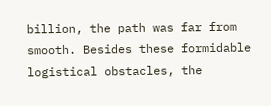billion, the path was far from smooth. Besides these formidable logistical obstacles, the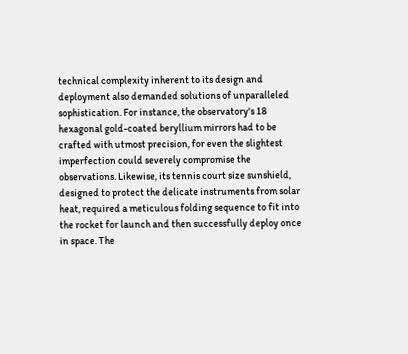technical complexity inherent to its design and deployment also demanded solutions of unparalleled sophistication. For instance, the observatory's 18 hexagonal gold-coated beryllium mirrors had to be crafted with utmost precision, for even the slightest imperfection could severely compromise the observations. Likewise, its tennis court size sunshield, designed to protect the delicate instruments from solar heat, required a meticulous folding sequence to fit into the rocket for launch and then successfully deploy once in space. The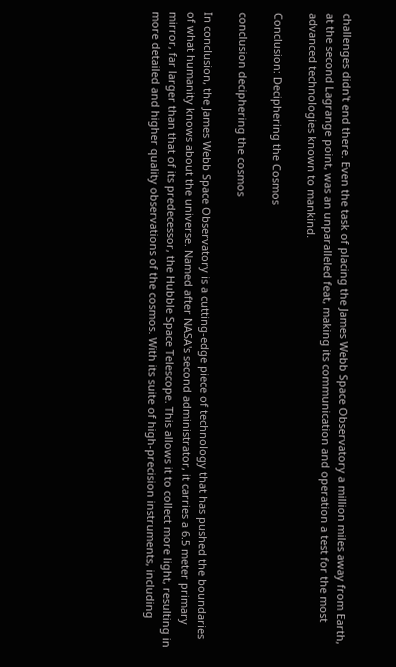challenges didn't end there. Even the task of placing the James Webb Space Observatory a million miles away from Earth, at the second Lagrange point, was an unparalleled feat, making its communication and operation a test for the most advanced technologies known to mankind.

Conclusion: Deciphering the Cosmos

conclusion deciphering the cosmos

In conclusion, the James Webb Space Observatory is a cutting-edge piece of technology that has pushed the boundaries of what humanity knows about the universe. Named after NASA's second administrator, it carries a 6.5 meter primary mirror, far larger than that of its predecessor, the Hubble Space Telescope. This allows it to collect more light, resulting in more detailed and higher quality observations of the cosmos. With its suite of high-precision instruments, including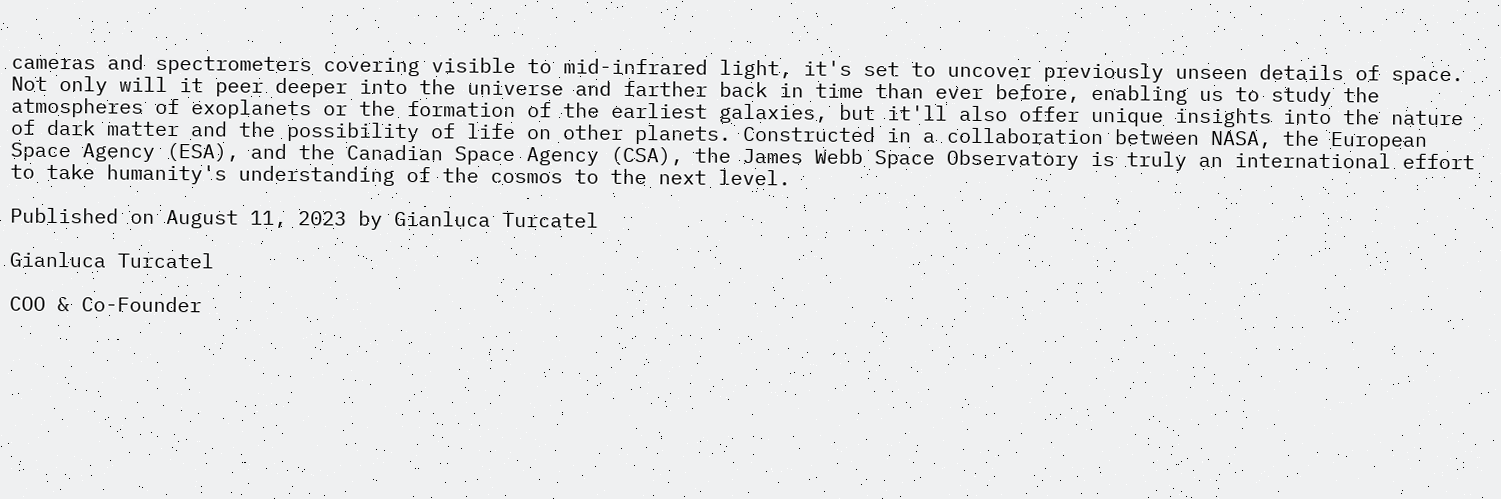cameras and spectrometers covering visible to mid-infrared light, it's set to uncover previously unseen details of space. Not only will it peer deeper into the universe and farther back in time than ever before, enabling us to study the atmospheres of exoplanets or the formation of the earliest galaxies, but it'll also offer unique insights into the nature of dark matter and the possibility of life on other planets. Constructed in a collaboration between NASA, the European Space Agency (ESA), and the Canadian Space Agency (CSA), the James Webb Space Observatory is truly an international effort to take humanity's understanding of the cosmos to the next level.

Published on August 11, 2023 by Gianluca Turcatel

Gianluca Turcatel

COO & Co-Founder